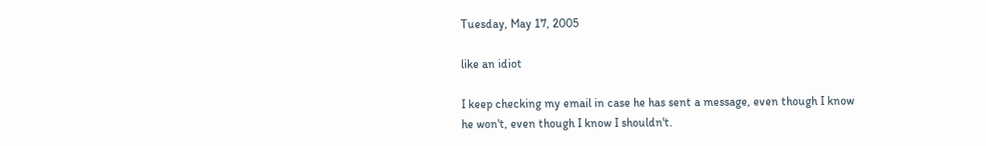Tuesday, May 17, 2005

like an idiot

I keep checking my email in case he has sent a message, even though I know he won't, even though I know I shouldn't.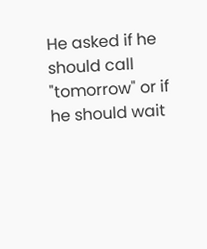He asked if he should call "tomorrow" or if he should wait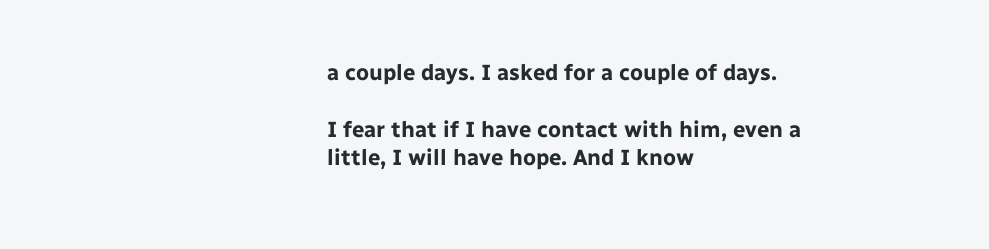a couple days. I asked for a couple of days.

I fear that if I have contact with him, even a little, I will have hope. And I know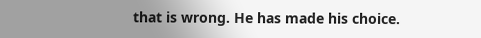that is wrong. He has made his choice.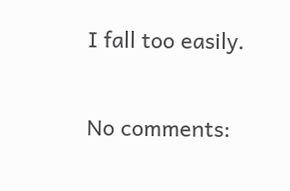I fall too easily.

No comments: